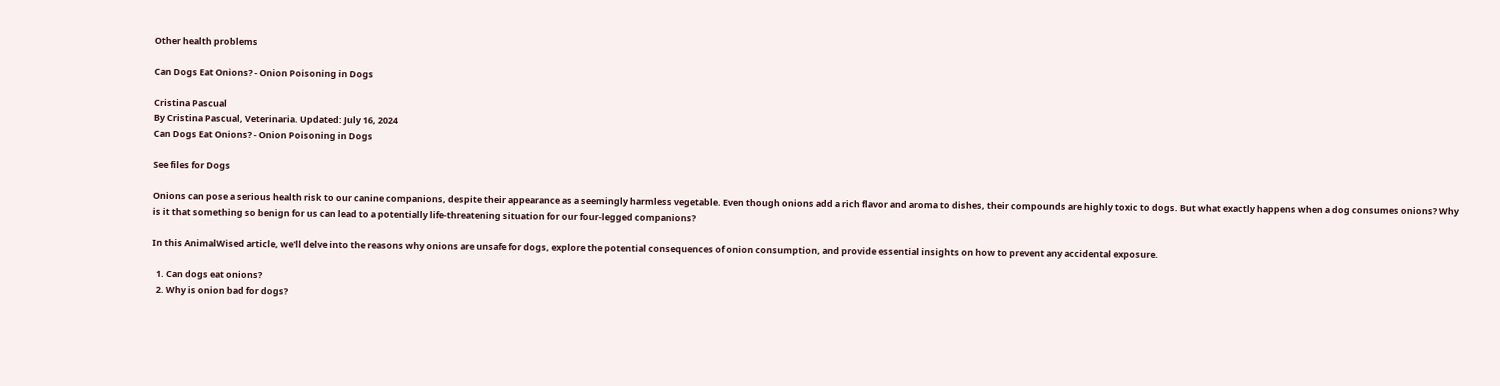Other health problems

Can Dogs Eat Onions? - Onion Poisoning in Dogs

Cristina Pascual
By Cristina Pascual, Veterinaria. Updated: July 16, 2024
Can Dogs Eat Onions? - Onion Poisoning in Dogs

See files for Dogs

Onions can pose a serious health risk to our canine companions, despite their appearance as a seemingly harmless vegetable. Even though onions add a rich flavor and aroma to dishes, their compounds are highly toxic to dogs. But what exactly happens when a dog consumes onions? Why is it that something so benign for us can lead to a potentially life-threatening situation for our four-legged companions?

In this AnimalWised article, we'll delve into the reasons why onions are unsafe for dogs, explore the potential consequences of onion consumption, and provide essential insights on how to prevent any accidental exposure.

  1. Can dogs eat onions?
  2. Why is onion bad for dogs?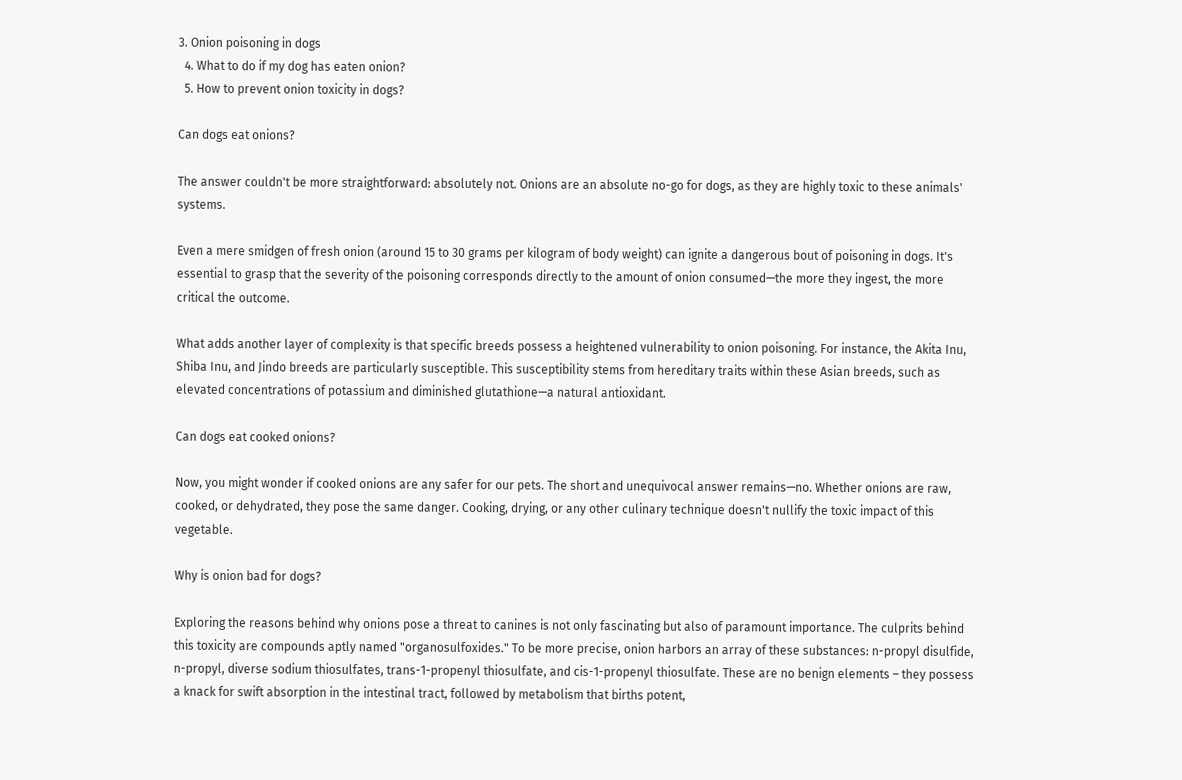3. Onion poisoning in dogs
  4. What to do if my dog has eaten onion?
  5. How to prevent onion toxicity in dogs?

Can dogs eat onions?

The answer couldn't be more straightforward: absolutely not. Onions are an absolute no-go for dogs, as they are highly toxic to these animals' systems.

Even a mere smidgen of fresh onion (around 15 to 30 grams per kilogram of body weight) can ignite a dangerous bout of poisoning in dogs. It's essential to grasp that the severity of the poisoning corresponds directly to the amount of onion consumed—the more they ingest, the more critical the outcome.

What adds another layer of complexity is that specific breeds possess a heightened vulnerability to onion poisoning. For instance, the Akita Inu, Shiba Inu, and Jindo breeds are particularly susceptible. This susceptibility stems from hereditary traits within these Asian breeds, such as elevated concentrations of potassium and diminished glutathione—a natural antioxidant.

Can dogs eat cooked onions?

Now, you might wonder if cooked onions are any safer for our pets. The short and unequivocal answer remains—no. Whether onions are raw, cooked, or dehydrated, they pose the same danger. Cooking, drying, or any other culinary technique doesn't nullify the toxic impact of this vegetable.

Why is onion bad for dogs?

Exploring the reasons behind why onions pose a threat to canines is not only fascinating but also of paramount importance. The culprits behind this toxicity are compounds aptly named "organosulfoxides." To be more precise, onion harbors an array of these substances: n-propyl disulfide, n-propyl, diverse sodium thiosulfates, trans-1-propenyl thiosulfate, and cis-1-propenyl thiosulfate. These are no benign elements – they possess a knack for swift absorption in the intestinal tract, followed by metabolism that births potent,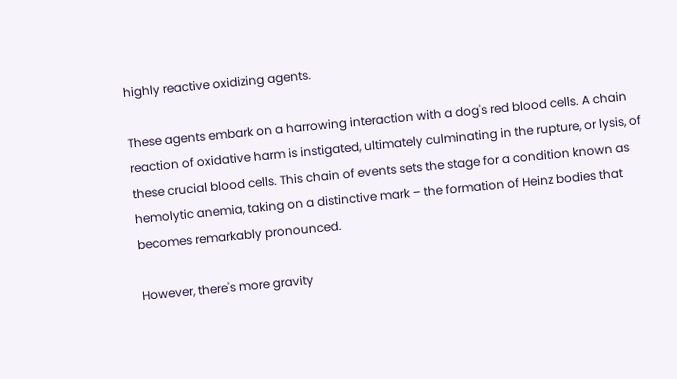highly reactive oxidizing agents.

These agents embark on a harrowing interaction with a dog's red blood cells. A chain reaction of oxidative harm is instigated, ultimately culminating in the rupture, or lysis, of these crucial blood cells. This chain of events sets the stage for a condition known as hemolytic anemia, taking on a distinctive mark – the formation of Heinz bodies that becomes remarkably pronounced.

However, there's more gravity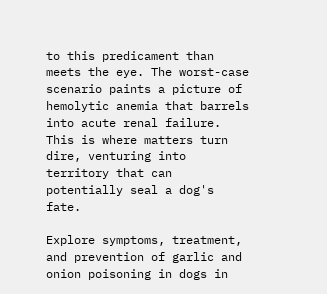to this predicament than meets the eye. The worst-case scenario paints a picture of hemolytic anemia that barrels into acute renal failure. This is where matters turn dire, venturing into territory that can potentially seal a dog's fate.

Explore symptoms, treatment, and prevention of garlic and onion poisoning in dogs in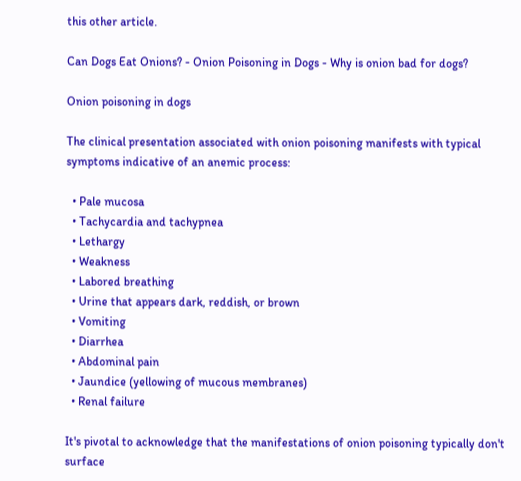this other article.

Can Dogs Eat Onions? - Onion Poisoning in Dogs - Why is onion bad for dogs?

Onion poisoning in dogs

The clinical presentation associated with onion poisoning manifests with typical symptoms indicative of an anemic process:

  • Pale mucosa
  • Tachycardia and tachypnea
  • Lethargy
  • Weakness
  • Labored breathing
  • Urine that appears dark, reddish, or brown
  • Vomiting
  • Diarrhea
  • Abdominal pain
  • Jaundice (yellowing of mucous membranes)
  • Renal failure

It's pivotal to acknowledge that the manifestations of onion poisoning typically don't surface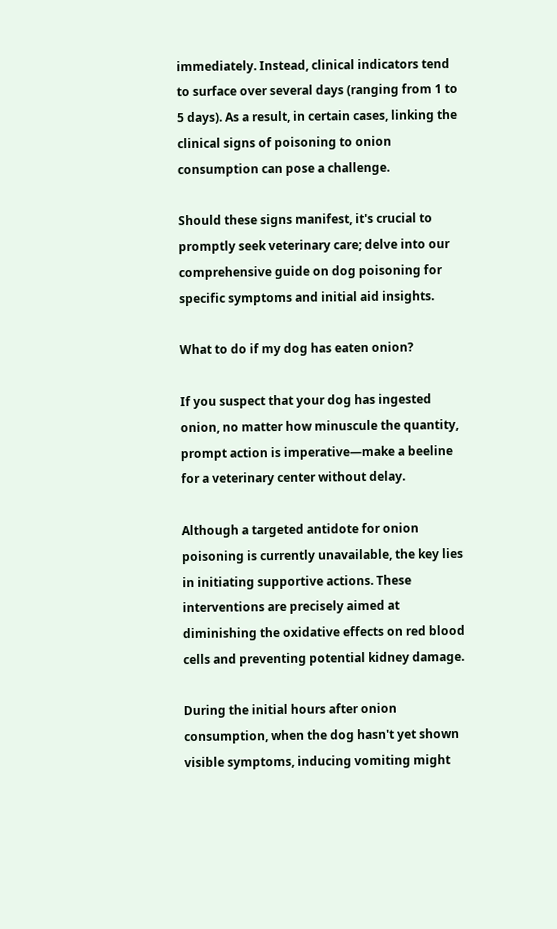immediately. Instead, clinical indicators tend to surface over several days (ranging from 1 to 5 days). As a result, in certain cases, linking the clinical signs of poisoning to onion consumption can pose a challenge.

Should these signs manifest, it's crucial to promptly seek veterinary care; delve into our comprehensive guide on dog poisoning for specific symptoms and initial aid insights.

What to do if my dog has eaten onion?

If you suspect that your dog has ingested onion, no matter how minuscule the quantity, prompt action is imperative—make a beeline for a veterinary center without delay.

Although a targeted antidote for onion poisoning is currently unavailable, the key lies in initiating supportive actions. These interventions are precisely aimed at diminishing the oxidative effects on red blood cells and preventing potential kidney damage.

During the initial hours after onion consumption, when the dog hasn't yet shown visible symptoms, inducing vomiting might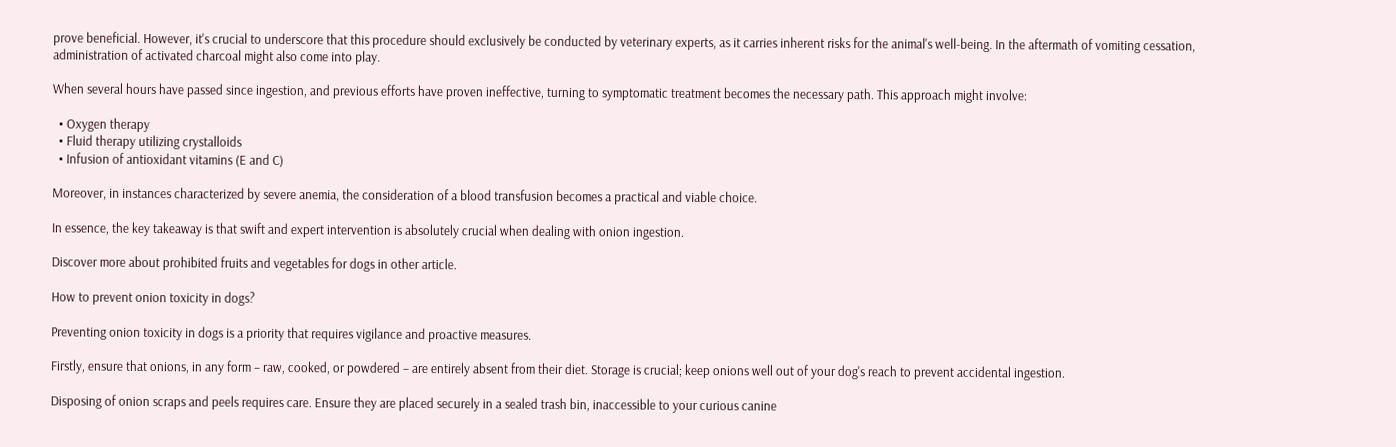prove beneficial. However, it's crucial to underscore that this procedure should exclusively be conducted by veterinary experts, as it carries inherent risks for the animal's well-being. In the aftermath of vomiting cessation, administration of activated charcoal might also come into play.

When several hours have passed since ingestion, and previous efforts have proven ineffective, turning to symptomatic treatment becomes the necessary path. This approach might involve:

  • Oxygen therapy
  • Fluid therapy utilizing crystalloids
  • Infusion of antioxidant vitamins (E and C)

Moreover, in instances characterized by severe anemia, the consideration of a blood transfusion becomes a practical and viable choice.

In essence, the key takeaway is that swift and expert intervention is absolutely crucial when dealing with onion ingestion.

Discover more about prohibited fruits and vegetables for dogs in other article.

How to prevent onion toxicity in dogs?

Preventing onion toxicity in dogs is a priority that requires vigilance and proactive measures.

Firstly, ensure that onions, in any form – raw, cooked, or powdered – are entirely absent from their diet. Storage is crucial; keep onions well out of your dog's reach to prevent accidental ingestion.

Disposing of onion scraps and peels requires care. Ensure they are placed securely in a sealed trash bin, inaccessible to your curious canine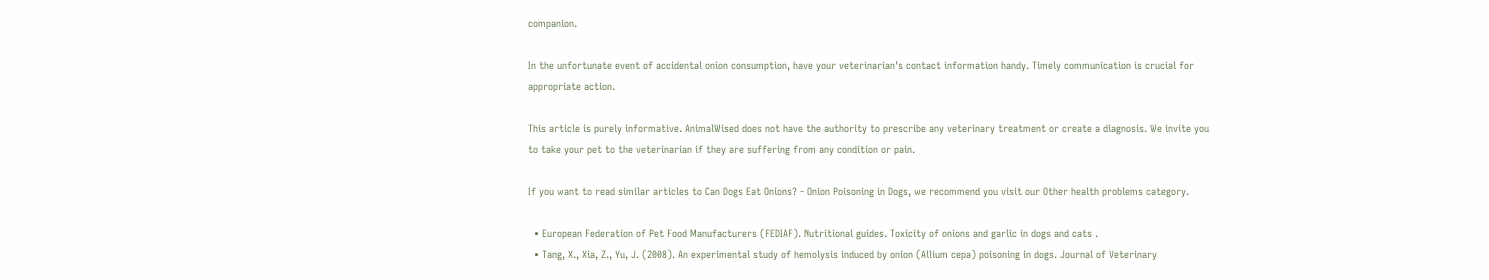companion.

In the unfortunate event of accidental onion consumption, have your veterinarian's contact information handy. Timely communication is crucial for appropriate action.

This article is purely informative. AnimalWised does not have the authority to prescribe any veterinary treatment or create a diagnosis. We invite you to take your pet to the veterinarian if they are suffering from any condition or pain.

If you want to read similar articles to Can Dogs Eat Onions? - Onion Poisoning in Dogs, we recommend you visit our Other health problems category.

  • European Federation of Pet Food Manufacturers (FEDIAF). Nutritional guides. Toxicity of onions and garlic in dogs and cats .
  • Tang, X., Xia, Z., Yu, J. (2008). An experimental study of hemolysis induced by onion (Allium cepa) poisoning in dogs. Journal of Veterinary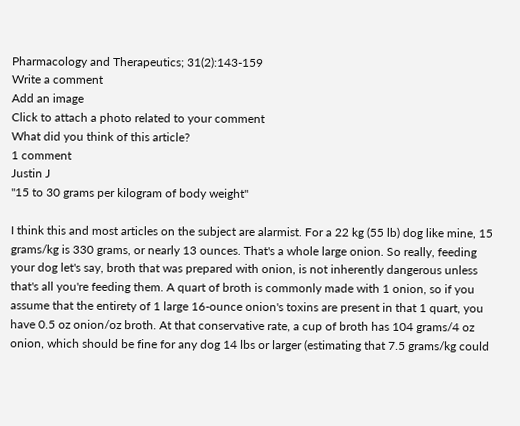Pharmacology and Therapeutics; 31(2):143-159
Write a comment
Add an image
Click to attach a photo related to your comment
What did you think of this article?
1 comment
Justin J
"15 to 30 grams per kilogram of body weight"

I think this and most articles on the subject are alarmist. For a 22 kg (55 lb) dog like mine, 15 grams/kg is 330 grams, or nearly 13 ounces. That's a whole large onion. So really, feeding your dog let's say, broth that was prepared with onion, is not inherently dangerous unless that's all you're feeding them. A quart of broth is commonly made with 1 onion, so if you assume that the entirety of 1 large 16-ounce onion's toxins are present in that 1 quart, you have 0.5 oz onion/oz broth. At that conservative rate, a cup of broth has 104 grams/4 oz onion, which should be fine for any dog 14 lbs or larger (estimating that 7.5 grams/kg could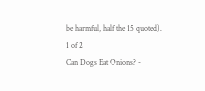be harmful, half the 15 quoted).
1 of 2
Can Dogs Eat Onions? -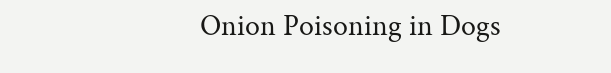Onion Poisoning in Dogs